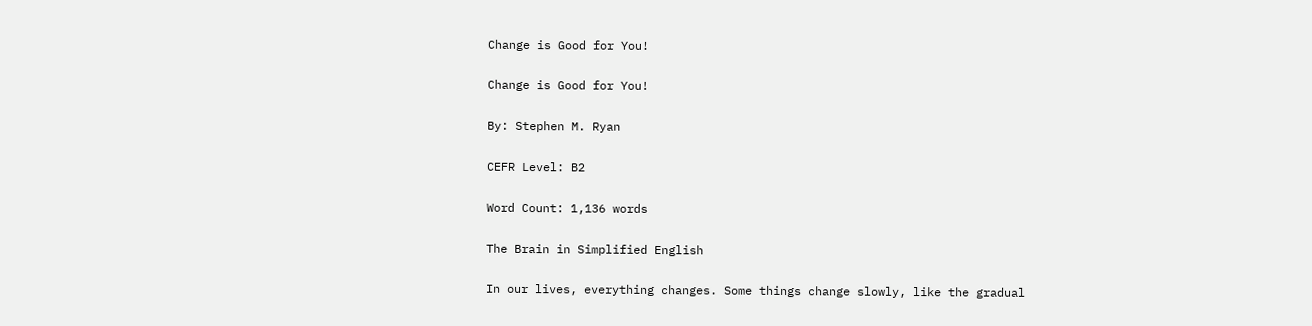Change is Good for You!

Change is Good for You!

By: Stephen M. Ryan

CEFR Level: B2

Word Count: 1,136 words

The Brain in Simplified English

In our lives, everything changes. Some things change slowly, like the gradual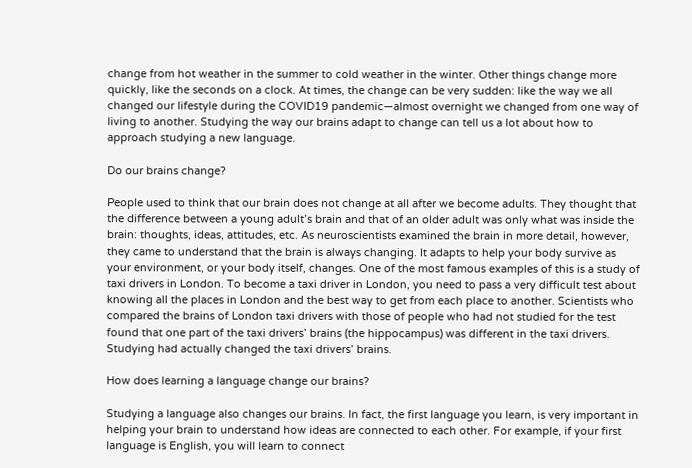change from hot weather in the summer to cold weather in the winter. Other things change more quickly, like the seconds on a clock. At times, the change can be very sudden: like the way we all changed our lifestyle during the COVID19 pandemic—almost overnight we changed from one way of living to another. Studying the way our brains adapt to change can tell us a lot about how to approach studying a new language.

Do our brains change?

People used to think that our brain does not change at all after we become adults. They thought that the difference between a young adult’s brain and that of an older adult was only what was inside the brain: thoughts, ideas, attitudes, etc. As neuroscientists examined the brain in more detail, however, they came to understand that the brain is always changing. It adapts to help your body survive as your environment, or your body itself, changes. One of the most famous examples of this is a study of taxi drivers in London. To become a taxi driver in London, you need to pass a very difficult test about knowing all the places in London and the best way to get from each place to another. Scientists who compared the brains of London taxi drivers with those of people who had not studied for the test found that one part of the taxi drivers’ brains (the hippocampus) was different in the taxi drivers. Studying had actually changed the taxi drivers’ brains.

How does learning a language change our brains?

Studying a language also changes our brains. In fact, the first language you learn, is very important in helping your brain to understand how ideas are connected to each other. For example, if your first language is English, you will learn to connect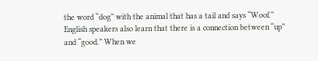the word “dog” with the animal that has a tail and says “Woof.” English speakers also learn that there is a connection between “up” and “good.” When we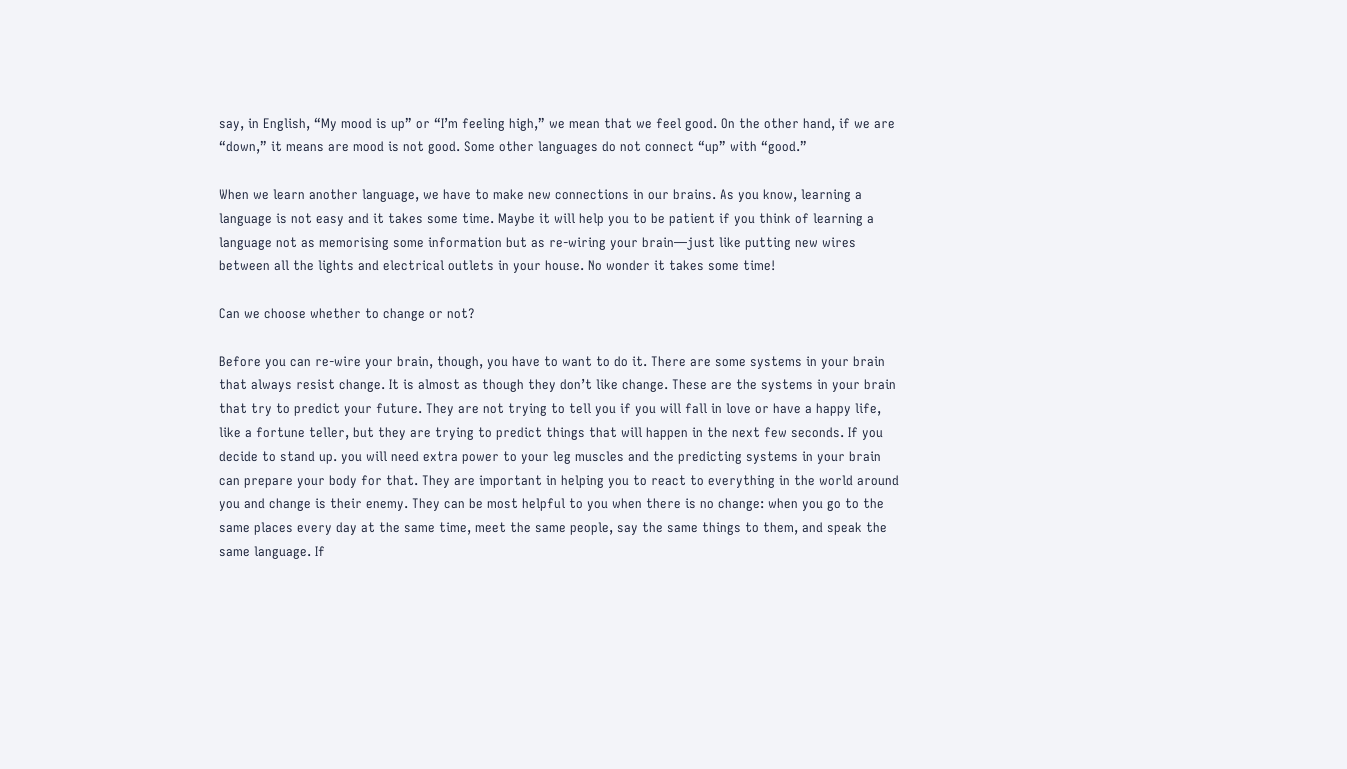say, in English, “My mood is up” or “I’m feeling high,” we mean that we feel good. On the other hand, if we are “down,” it means are mood is not good. Some other languages do not connect “up” with “good.”

When we learn another language, we have to make new connections in our brains. As you know, learning a language is not easy and it takes some time. Maybe it will help you to be patient if you think of learning a language not as memorising some information but as re-wiring your brain—just like putting new wires between all the lights and electrical outlets in your house. No wonder it takes some time!

Can we choose whether to change or not?

Before you can re-wire your brain, though, you have to want to do it. There are some systems in your brain that always resist change. It is almost as though they don’t like change. These are the systems in your brain that try to predict your future. They are not trying to tell you if you will fall in love or have a happy life, like a fortune teller, but they are trying to predict things that will happen in the next few seconds. If you decide to stand up. you will need extra power to your leg muscles and the predicting systems in your brain can prepare your body for that. They are important in helping you to react to everything in the world around you and change is their enemy. They can be most helpful to you when there is no change: when you go to the same places every day at the same time, meet the same people, say the same things to them, and speak the same language. If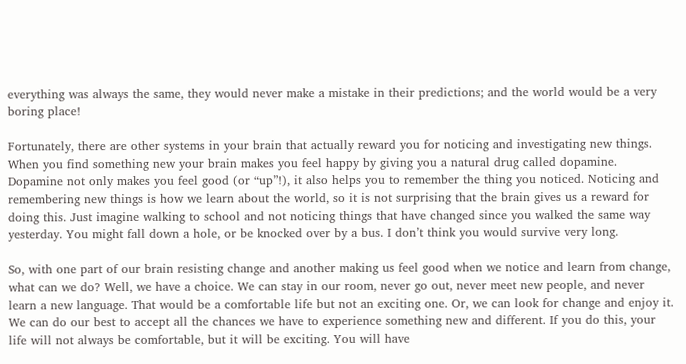everything was always the same, they would never make a mistake in their predictions; and the world would be a very boring place!

Fortunately, there are other systems in your brain that actually reward you for noticing and investigating new things. When you find something new your brain makes you feel happy by giving you a natural drug called dopamine. Dopamine not only makes you feel good (or “up”!), it also helps you to remember the thing you noticed. Noticing and remembering new things is how we learn about the world, so it is not surprising that the brain gives us a reward for doing this. Just imagine walking to school and not noticing things that have changed since you walked the same way yesterday. You might fall down a hole, or be knocked over by a bus. I don’t think you would survive very long.

So, with one part of our brain resisting change and another making us feel good when we notice and learn from change, what can we do? Well, we have a choice. We can stay in our room, never go out, never meet new people, and never learn a new language. That would be a comfortable life but not an exciting one. Or, we can look for change and enjoy it. We can do our best to accept all the chances we have to experience something new and different. If you do this, your life will not always be comfortable, but it will be exciting. You will have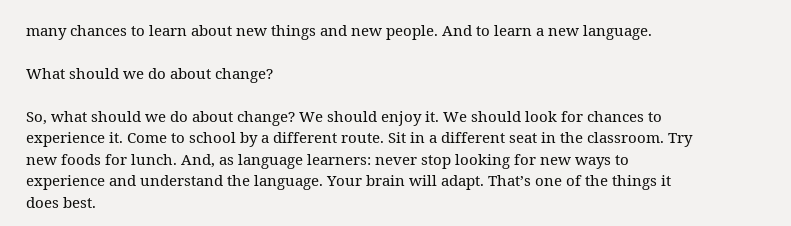many chances to learn about new things and new people. And to learn a new language.

What should we do about change?

So, what should we do about change? We should enjoy it. We should look for chances to experience it. Come to school by a different route. Sit in a different seat in the classroom. Try new foods for lunch. And, as language learners: never stop looking for new ways to experience and understand the language. Your brain will adapt. That’s one of the things it does best.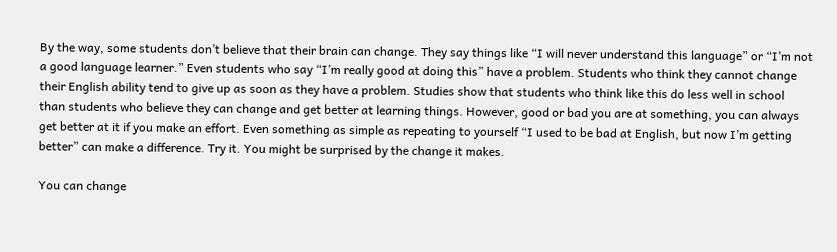By the way, some students don’t believe that their brain can change. They say things like “I will never understand this language” or “I’m not a good language learner.” Even students who say “I’m really good at doing this” have a problem. Students who think they cannot change their English ability tend to give up as soon as they have a problem. Studies show that students who think like this do less well in school than students who believe they can change and get better at learning things. However, good or bad you are at something, you can always get better at it if you make an effort. Even something as simple as repeating to yourself “I used to be bad at English, but now I’m getting better” can make a difference. Try it. You might be surprised by the change it makes.

You can change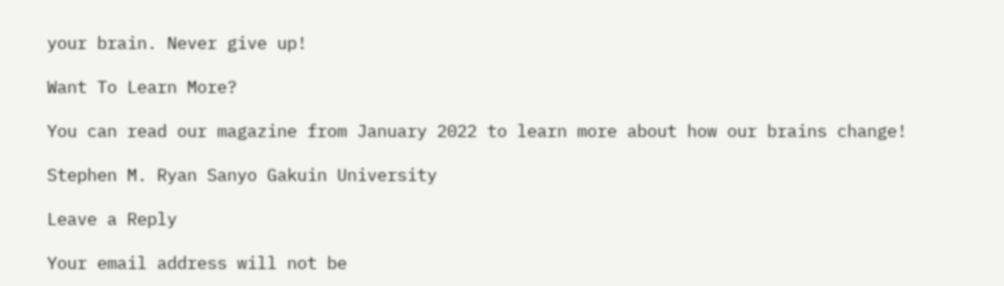your brain. Never give up!

Want To Learn More?

You can read our magazine from January 2022 to learn more about how our brains change!

Stephen M. Ryan Sanyo Gakuin University

Leave a Reply

Your email address will not be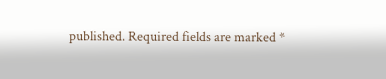published. Required fields are marked *